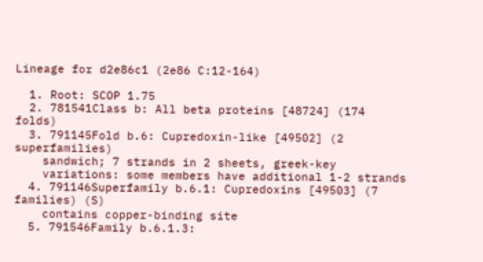Lineage for d2e86c1 (2e86 C:12-164)

  1. Root: SCOP 1.75
  2. 781541Class b: All beta proteins [48724] (174 folds)
  3. 791145Fold b.6: Cupredoxin-like [49502] (2 superfamilies)
    sandwich; 7 strands in 2 sheets, greek-key
    variations: some members have additional 1-2 strands
  4. 791146Superfamily b.6.1: Cupredoxins [49503] (7 families) (S)
    contains copper-binding site
  5. 791546Family b.6.1.3: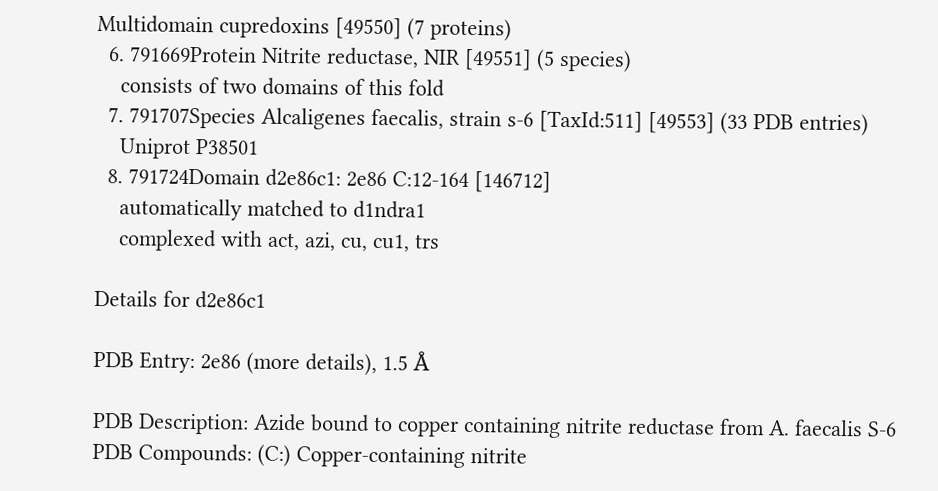Multidomain cupredoxins [49550] (7 proteins)
  6. 791669Protein Nitrite reductase, NIR [49551] (5 species)
    consists of two domains of this fold
  7. 791707Species Alcaligenes faecalis, strain s-6 [TaxId:511] [49553] (33 PDB entries)
    Uniprot P38501
  8. 791724Domain d2e86c1: 2e86 C:12-164 [146712]
    automatically matched to d1ndra1
    complexed with act, azi, cu, cu1, trs

Details for d2e86c1

PDB Entry: 2e86 (more details), 1.5 Å

PDB Description: Azide bound to copper containing nitrite reductase from A. faecalis S-6
PDB Compounds: (C:) Copper-containing nitrite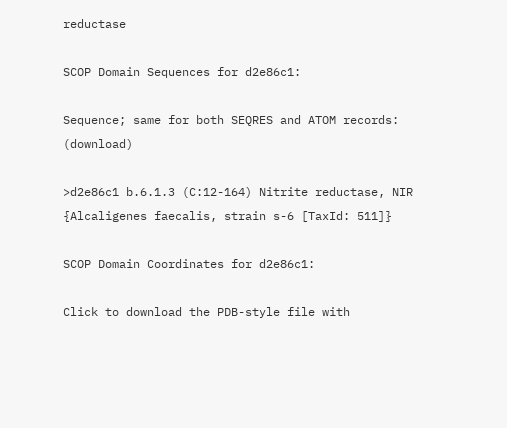reductase

SCOP Domain Sequences for d2e86c1:

Sequence; same for both SEQRES and ATOM records: (download)

>d2e86c1 b.6.1.3 (C:12-164) Nitrite reductase, NIR {Alcaligenes faecalis, strain s-6 [TaxId: 511]}

SCOP Domain Coordinates for d2e86c1:

Click to download the PDB-style file with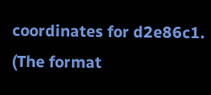coordinates for d2e86c1.
(The format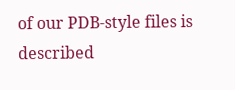of our PDB-style files is described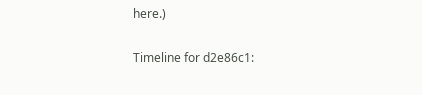here.)

Timeline for d2e86c1: